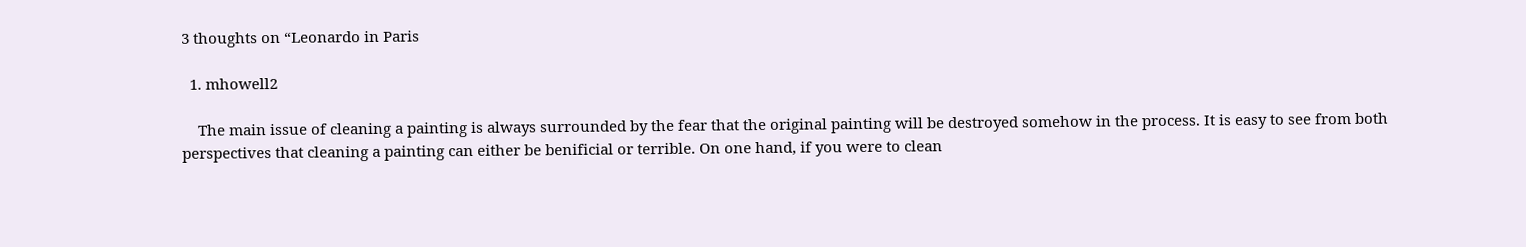3 thoughts on “Leonardo in Paris

  1. mhowell2

    The main issue of cleaning a painting is always surrounded by the fear that the original painting will be destroyed somehow in the process. It is easy to see from both perspectives that cleaning a painting can either be benificial or terrible. On one hand, if you were to clean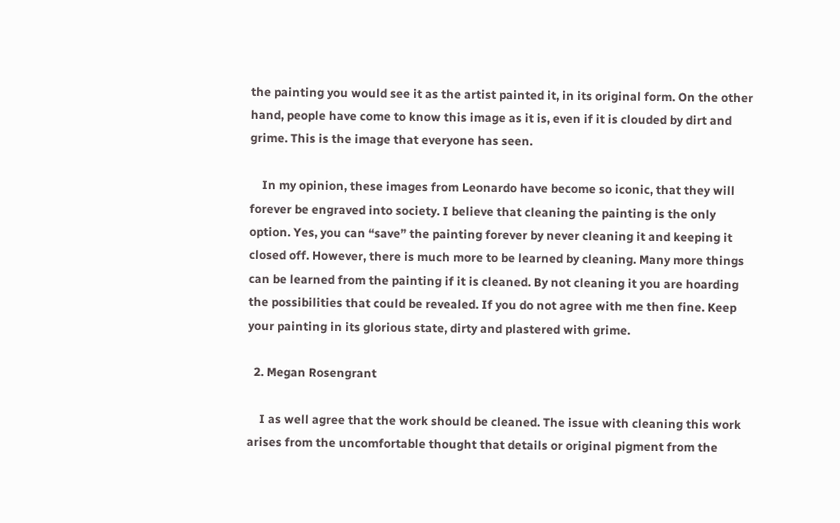the painting you would see it as the artist painted it, in its original form. On the other hand, people have come to know this image as it is, even if it is clouded by dirt and grime. This is the image that everyone has seen.

    In my opinion, these images from Leonardo have become so iconic, that they will forever be engraved into society. I believe that cleaning the painting is the only option. Yes, you can “save” the painting forever by never cleaning it and keeping it closed off. However, there is much more to be learned by cleaning. Many more things can be learned from the painting if it is cleaned. By not cleaning it you are hoarding the possibilities that could be revealed. If you do not agree with me then fine. Keep your painting in its glorious state, dirty and plastered with grime.

  2. Megan Rosengrant

    I as well agree that the work should be cleaned. The issue with cleaning this work arises from the uncomfortable thought that details or original pigment from the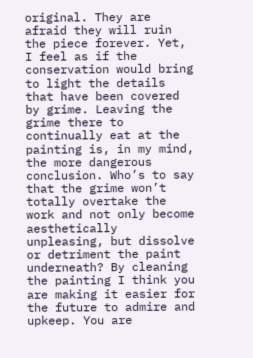original. They are afraid they will ruin the piece forever. Yet, I feel as if the conservation would bring to light the details that have been covered by grime. Leaving the grime there to continually eat at the painting is, in my mind, the more dangerous conclusion. Who’s to say that the grime won’t totally overtake the work and not only become aesthetically unpleasing, but dissolve or detriment the paint underneath? By cleaning the painting I think you are making it easier for the future to admire and upkeep. You are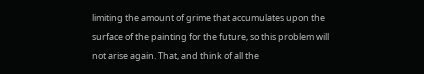limiting the amount of grime that accumulates upon the surface of the painting for the future, so this problem will not arise again. That, and think of all the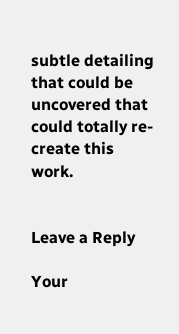subtle detailing that could be uncovered that could totally re-create this work.


Leave a Reply

Your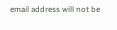email address will not be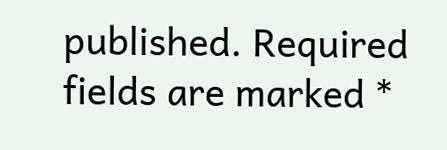published. Required fields are marked *